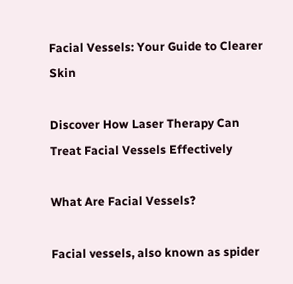Facial Vessels: Your Guide to Clearer Skin

Discover How Laser Therapy Can Treat Facial Vessels Effectively

What Are Facial Vessels?

Facial vessels, also known as spider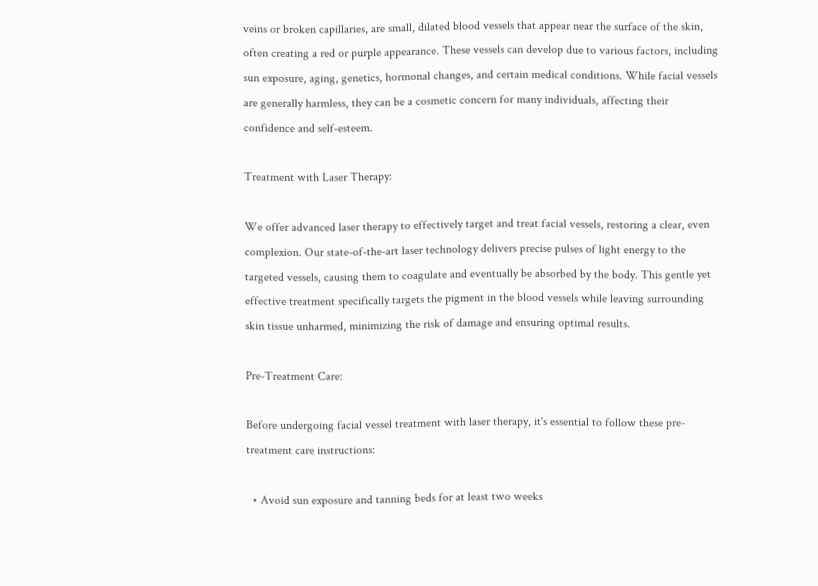veins or broken capillaries, are small, dilated blood vessels that appear near the surface of the skin, often creating a red or purple appearance. These vessels can develop due to various factors, including sun exposure, aging, genetics, hormonal changes, and certain medical conditions. While facial vessels are generally harmless, they can be a cosmetic concern for many individuals, affecting their confidence and self-esteem.

Treatment with Laser Therapy:

We offer advanced laser therapy to effectively target and treat facial vessels, restoring a clear, even complexion. Our state-of-the-art laser technology delivers precise pulses of light energy to the targeted vessels, causing them to coagulate and eventually be absorbed by the body. This gentle yet effective treatment specifically targets the pigment in the blood vessels while leaving surrounding skin tissue unharmed, minimizing the risk of damage and ensuring optimal results.

Pre-Treatment Care:

Before undergoing facial vessel treatment with laser therapy, it's essential to follow these pre-treatment care instructions:

  • Avoid sun exposure and tanning beds for at least two weeks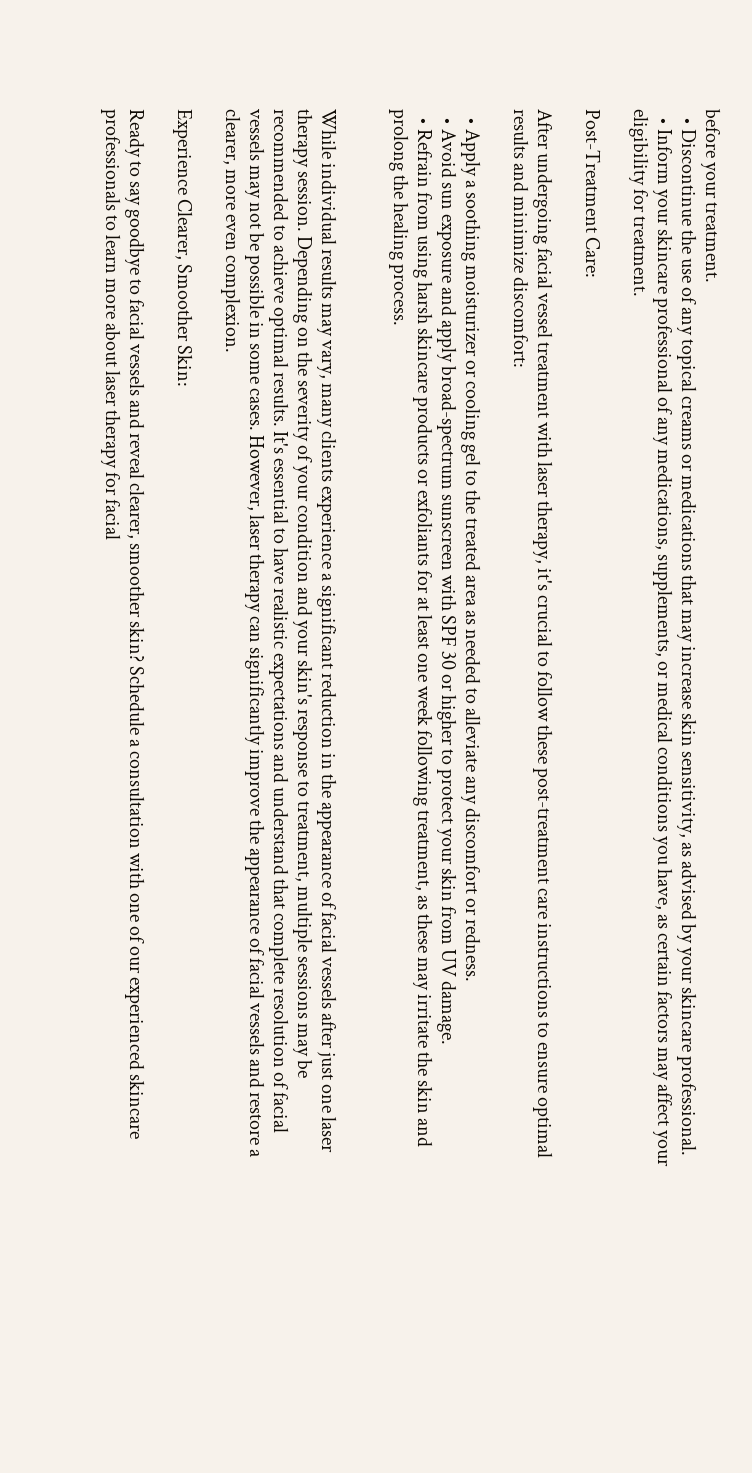before your treatment.
  • Discontinue the use of any topical creams or medications that may increase skin sensitivity, as advised by your skincare professional.
  • Inform your skincare professional of any medications, supplements, or medical conditions you have, as certain factors may affect your eligibility for treatment.

Post-Treatment Care:

After undergoing facial vessel treatment with laser therapy, it's crucial to follow these post-treatment care instructions to ensure optimal results and minimize discomfort:

  • Apply a soothing moisturizer or cooling gel to the treated area as needed to alleviate any discomfort or redness.
  • Avoid sun exposure and apply broad-spectrum sunscreen with SPF 30 or higher to protect your skin from UV damage.
  • Refrain from using harsh skincare products or exfoliants for at least one week following treatment, as these may irritate the skin and prolong the healing process.


While individual results may vary, many clients experience a significant reduction in the appearance of facial vessels after just one laser therapy session. Depending on the severity of your condition and your skin's response to treatment, multiple sessions may be recommended to achieve optimal results. It's essential to have realistic expectations and understand that complete resolution of facial vessels may not be possible in some cases. However, laser therapy can significantly improve the appearance of facial vessels and restore a clearer, more even complexion.

Experience Clearer, Smoother Skin:

Ready to say goodbye to facial vessels and reveal clearer, smoother skin? Schedule a consultation with one of our experienced skincare professionals to learn more about laser therapy for facial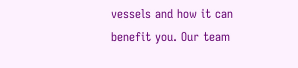vessels and how it can benefit you. Our team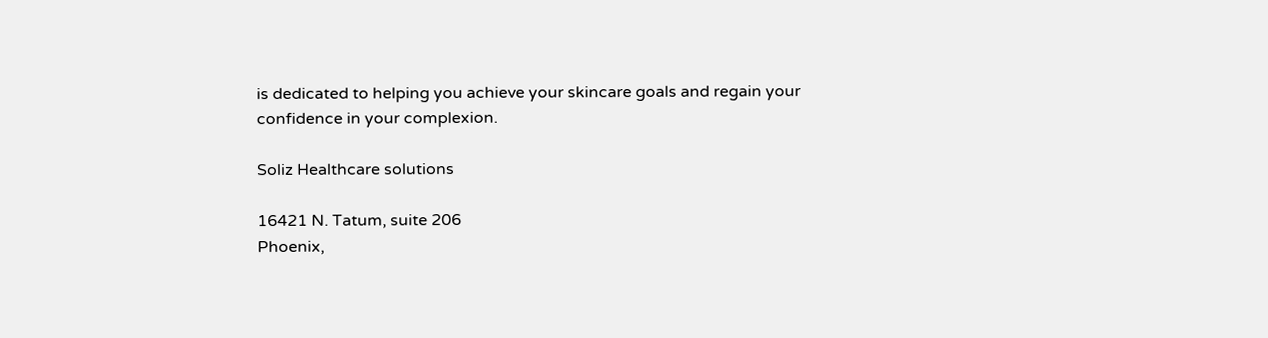is dedicated to helping you achieve your skincare goals and regain your confidence in your complexion.

Soliz Healthcare solutions

16421 N. Tatum, suite 206
Phoenix,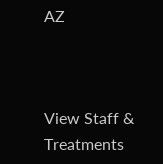AZ



View Staff & Treatments